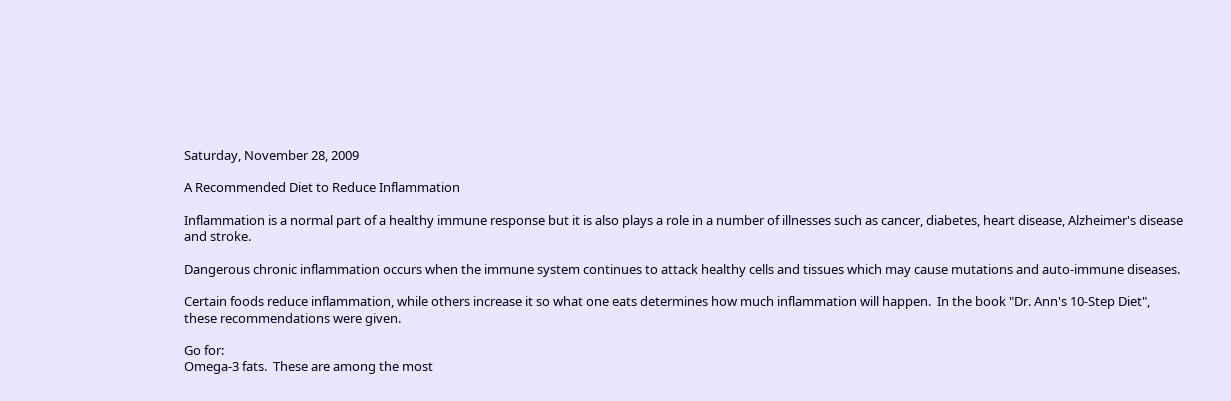Saturday, November 28, 2009

A Recommended Diet to Reduce Inflammation

Inflammation is a normal part of a healthy immune response but it is also plays a role in a number of illnesses such as cancer, diabetes, heart disease, Alzheimer's disease and stroke.

Dangerous chronic inflammation occurs when the immune system continues to attack healthy cells and tissues which may cause mutations and auto-immune diseases.

Certain foods reduce inflammation, while others increase it so what one eats determines how much inflammation will happen.  In the book "Dr. Ann's 10-Step Diet", these recommendations were given.

Go for:
Omega-3 fats.  These are among the most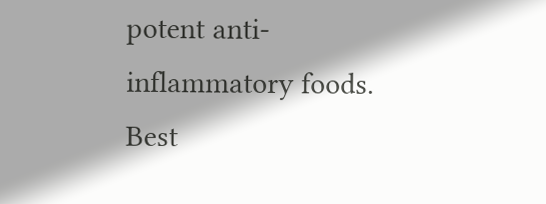potent anti-inflammatory foods.   Best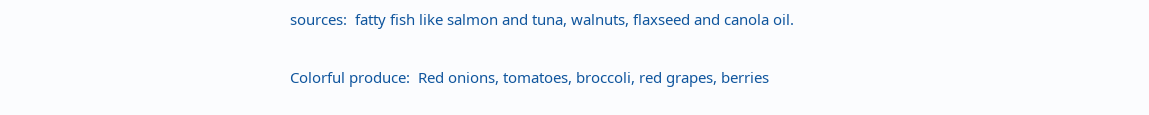sources:  fatty fish like salmon and tuna, walnuts, flaxseed and canola oil.

Colorful produce:  Red onions, tomatoes, broccoli, red grapes, berries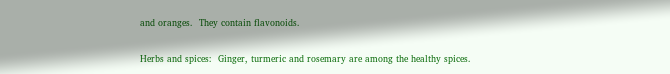and oranges.  They contain flavonoids.

Herbs and spices:  Ginger, turmeric and rosemary are among the healthy spices.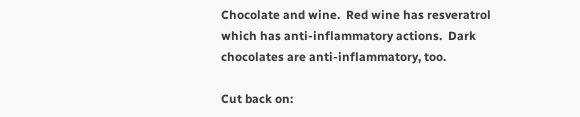Chocolate and wine.  Red wine has resveratrol which has anti-inflammatory actions.  Dark chocolates are anti-inflammatory, too.

Cut back on: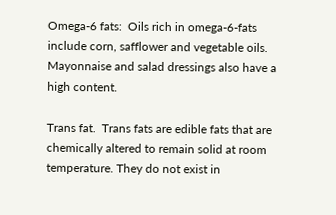Omega-6 fats:  Oils rich in omega-6-fats include corn, safflower and vegetable oils.  Mayonnaise and salad dressings also have a high content.

Trans fat.  Trans fats are edible fats that are chemically altered to remain solid at room temperature. They do not exist in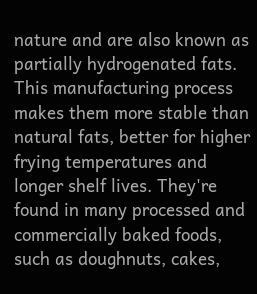nature and are also known as partially hydrogenated fats. This manufacturing process makes them more stable than natural fats, better for higher frying temperatures and longer shelf lives. They're found in many processed and commercially baked foods, such as doughnuts, cakes,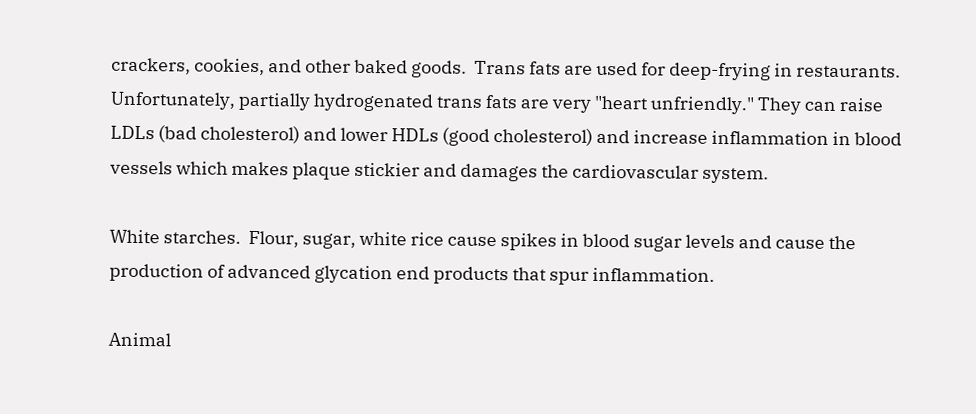crackers, cookies, and other baked goods.  Trans fats are used for deep-frying in restaurants.  Unfortunately, partially hydrogenated trans fats are very "heart unfriendly." They can raise LDLs (bad cholesterol) and lower HDLs (good cholesterol) and increase inflammation in blood vessels which makes plaque stickier and damages the cardiovascular system.

White starches.  Flour, sugar, white rice cause spikes in blood sugar levels and cause the production of advanced glycation end products that spur inflammation.

Animal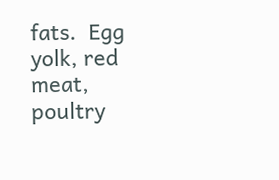fats.  Egg yolk, red meat, poultry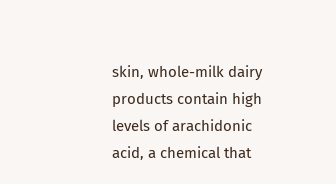skin, whole-milk dairy products contain high levels of arachidonic acid, a chemical that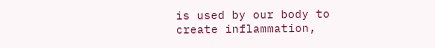is used by our body to create inflammation,